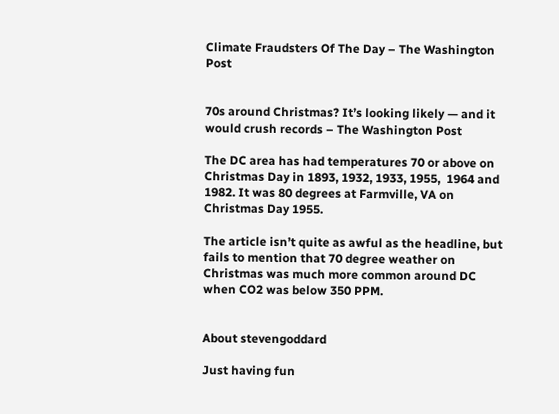Climate Fraudsters Of The Day – The Washington Post


70s around Christmas? It’s looking likely — and it would crush records – The Washington Post

The DC area has had temperatures 70 or above on Christmas Day in 1893, 1932, 1933, 1955,  1964 and 1982. It was 80 degrees at Farmville, VA on Christmas Day 1955.

The article isn’t quite as awful as the headline, but fails to mention that 70 degree weather on Christmas was much more common around DC when CO2 was below 350 PPM.


About stevengoddard

Just having fun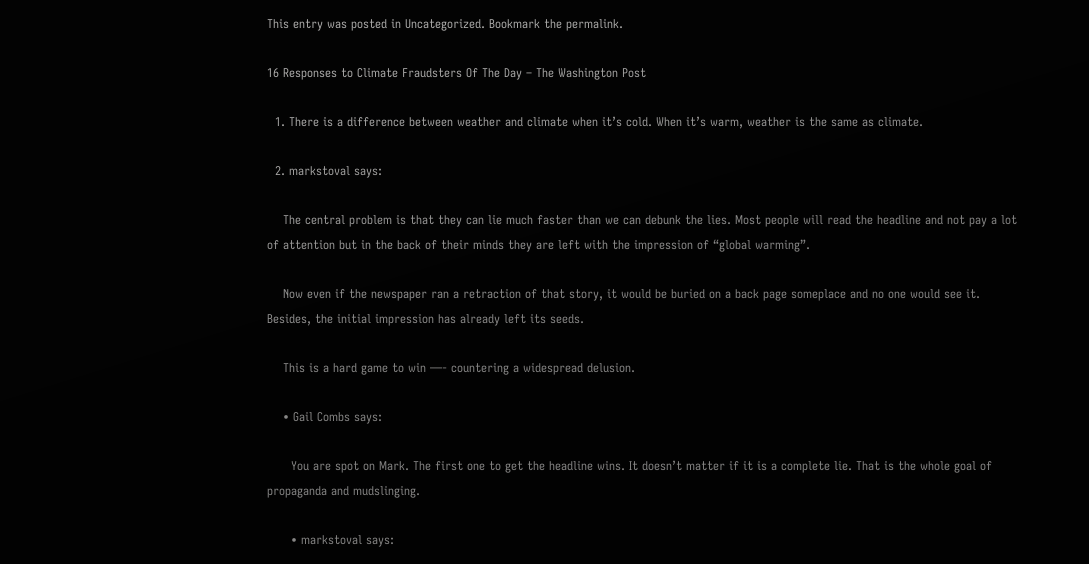This entry was posted in Uncategorized. Bookmark the permalink.

16 Responses to Climate Fraudsters Of The Day – The Washington Post

  1. There is a difference between weather and climate when it’s cold. When it’s warm, weather is the same as climate.

  2. markstoval says:

    The central problem is that they can lie much faster than we can debunk the lies. Most people will read the headline and not pay a lot of attention but in the back of their minds they are left with the impression of “global warming”.

    Now even if the newspaper ran a retraction of that story, it would be buried on a back page someplace and no one would see it. Besides, the initial impression has already left its seeds.

    This is a hard game to win —- countering a widespread delusion.

    • Gail Combs says:

      You are spot on Mark. The first one to get the headline wins. It doesn’t matter if it is a complete lie. That is the whole goal of propaganda and mudslinging.

      • markstoval says: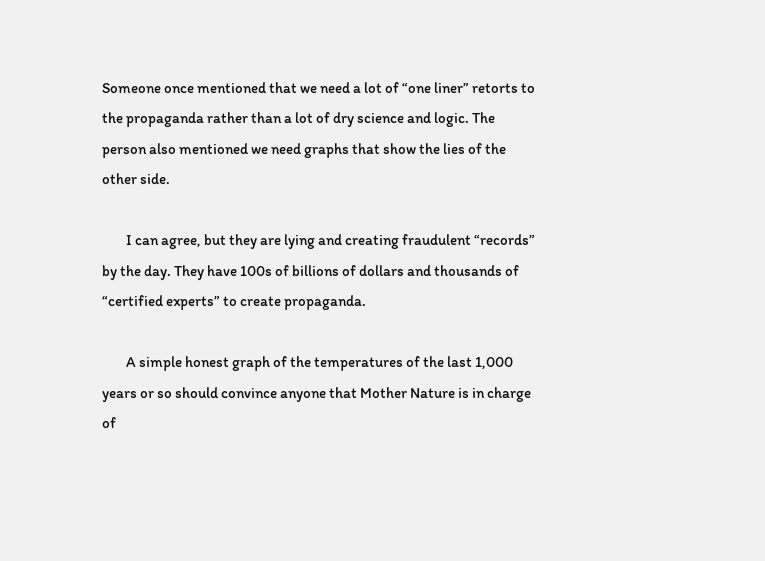Someone once mentioned that we need a lot of “one liner” retorts to the propaganda rather than a lot of dry science and logic. The person also mentioned we need graphs that show the lies of the other side.

        I can agree, but they are lying and creating fraudulent “records” by the day. They have 100s of billions of dollars and thousands of “certified experts” to create propaganda.

        A simple honest graph of the temperatures of the last 1,000 years or so should convince anyone that Mother Nature is in charge of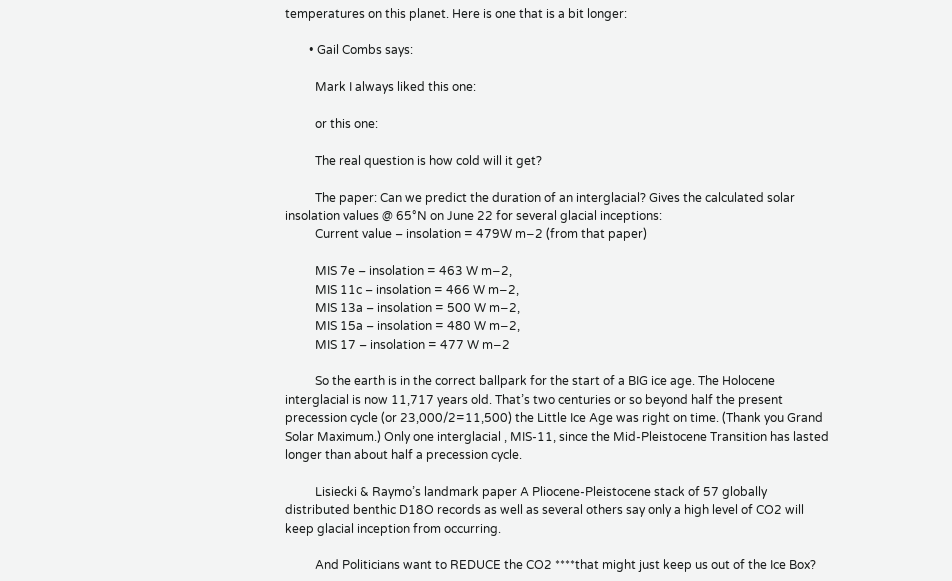temperatures on this planet. Here is one that is a bit longer:

        • Gail Combs says:

          Mark I always liked this one:

          or this one:

          The real question is how cold will it get?

          The paper: Can we predict the duration of an interglacial? Gives the calculated solar insolation values @ 65°N on June 22 for several glacial inceptions:
          Current value – insolation = 479W m−2 (from that paper)

          MIS 7e – insolation = 463 W m−2,
          MIS 11c – insolation = 466 W m−2,
          MIS 13a – insolation = 500 W m−2,
          MIS 15a – insolation = 480 W m−2,
          MIS 17 – insolation = 477 W m−2

          So the earth is in the correct ballpark for the start of a BIG ice age. The Holocene interglacial is now 11,717 years old. That’s two centuries or so beyond half the present precession cycle (or 23,000/2=11,500) the Little Ice Age was right on time. (Thank you Grand Solar Maximum.) Only one interglacial , MIS-11, since the Mid-Pleistocene Transition has lasted longer than about half a precession cycle.

          Lisiecki & Raymo’s landmark paper A Pliocene-Pleistocene stack of 57 globally distributed benthic D18O records as well as several others say only a high level of CO2 will keep glacial inception from occurring.

          And Politicians want to REDUCE the CO2 ****that might just keep us out of the Ice Box?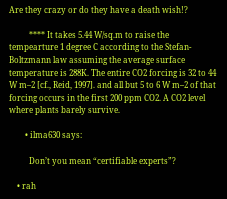Are they crazy or do they have a death wish!?

          **** It takes 5.44 W/sq.m to raise the tempearture 1 degree C according to the Stefan-Boltzmann law assuming the average surface temperature is 288K. The entire CO2 forcing is 32 to 44 W m–2 [cf., Reid, 1997]. and all but 5 to 6 W m–2 of that forcing occurs in the first 200 ppm CO2. A CO2 level where plants barely survive.

        • ilma630 says:

          Don’t you mean “certifiable experts”?

    • rah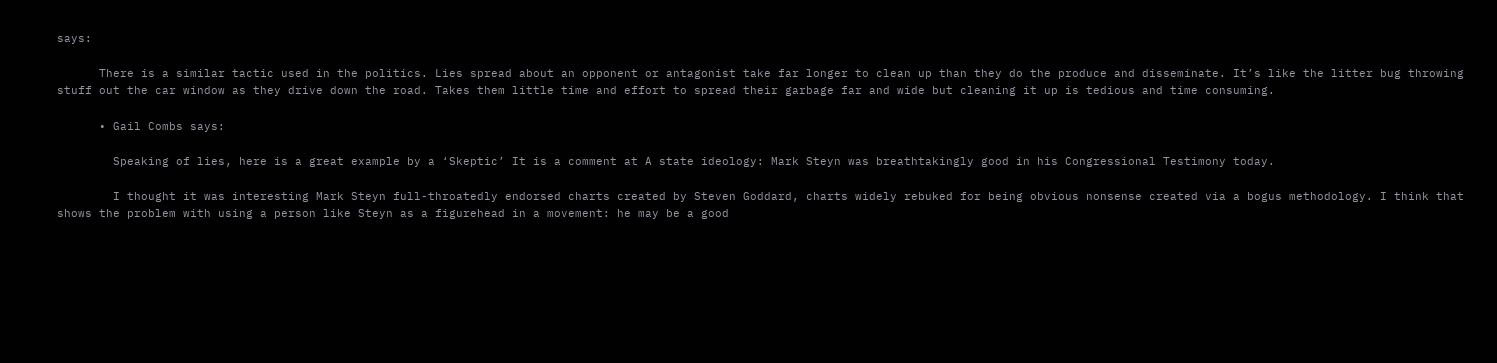says:

      There is a similar tactic used in the politics. Lies spread about an opponent or antagonist take far longer to clean up than they do the produce and disseminate. It’s like the litter bug throwing stuff out the car window as they drive down the road. Takes them little time and effort to spread their garbage far and wide but cleaning it up is tedious and time consuming.

      • Gail Combs says:

        Speaking of lies, here is a great example by a ‘Skeptic’ It is a comment at A state ideology: Mark Steyn was breathtakingly good in his Congressional Testimony today.

        I thought it was interesting Mark Steyn full-throatedly endorsed charts created by Steven Goddard, charts widely rebuked for being obvious nonsense created via a bogus methodology. I think that shows the problem with using a person like Steyn as a figurehead in a movement: he may be a good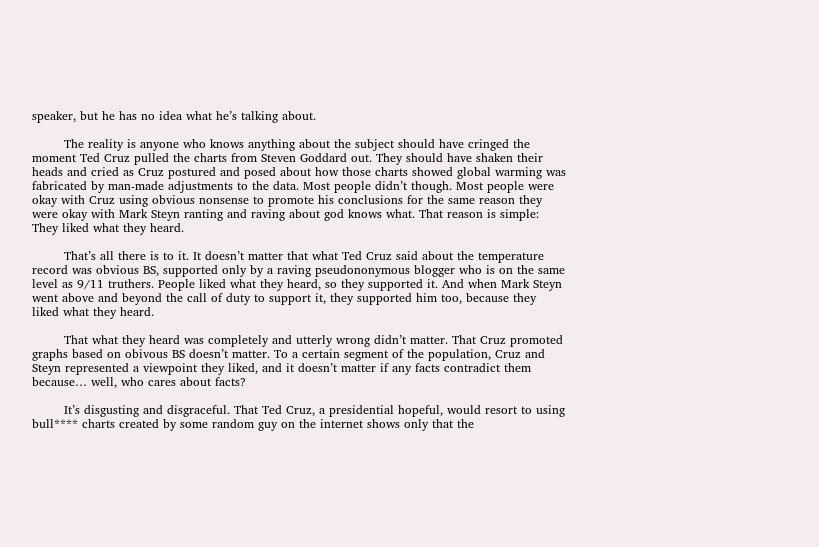speaker, but he has no idea what he’s talking about.

        The reality is anyone who knows anything about the subject should have cringed the moment Ted Cruz pulled the charts from Steven Goddard out. They should have shaken their heads and cried as Cruz postured and posed about how those charts showed global warming was fabricated by man-made adjustments to the data. Most people didn’t though. Most people were okay with Cruz using obvious nonsense to promote his conclusions for the same reason they were okay with Mark Steyn ranting and raving about god knows what. That reason is simple: They liked what they heard.

        That’s all there is to it. It doesn’t matter that what Ted Cruz said about the temperature record was obvious BS, supported only by a raving pseudononymous blogger who is on the same level as 9/11 truthers. People liked what they heard, so they supported it. And when Mark Steyn went above and beyond the call of duty to support it, they supported him too, because they liked what they heard.

        That what they heard was completely and utterly wrong didn’t matter. That Cruz promoted graphs based on obivous BS doesn’t matter. To a certain segment of the population, Cruz and Steyn represented a viewpoint they liked, and it doesn’t matter if any facts contradict them because… well, who cares about facts?

        It’s disgusting and disgraceful. That Ted Cruz, a presidential hopeful, would resort to using bull**** charts created by some random guy on the internet shows only that the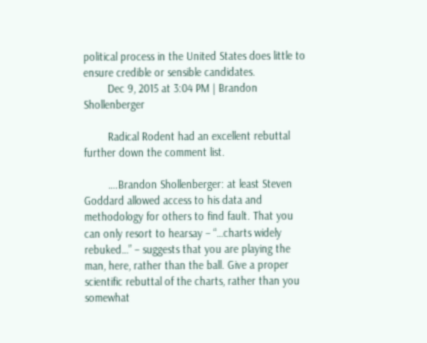political process in the United States does little to ensure credible or sensible candidates.
        Dec 9, 2015 at 3:04 PM | Brandon Shollenberger

        Radical Rodent had an excellent rebuttal further down the comment list.

        ….Brandon Shollenberger: at least Steven Goddard allowed access to his data and methodology for others to find fault. That you can only resort to hearsay – “…charts widely rebuked…” – suggests that you are playing the man, here, rather than the ball. Give a proper scientific rebuttal of the charts, rather than you somewhat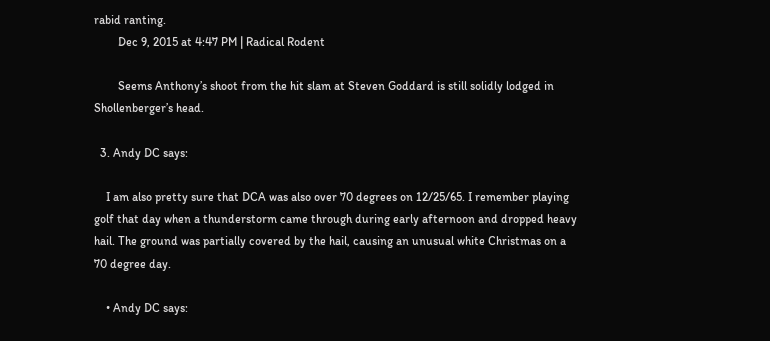rabid ranting.
        Dec 9, 2015 at 4:47 PM | Radical Rodent

        Seems Anthony’s shoot from the hit slam at Steven Goddard is still solidly lodged in Shollenberger’s head.

  3. Andy DC says:

    I am also pretty sure that DCA was also over 70 degrees on 12/25/65. I remember playing golf that day when a thunderstorm came through during early afternoon and dropped heavy hail. The ground was partially covered by the hail, causing an unusual white Christmas on a 70 degree day.

    • Andy DC says: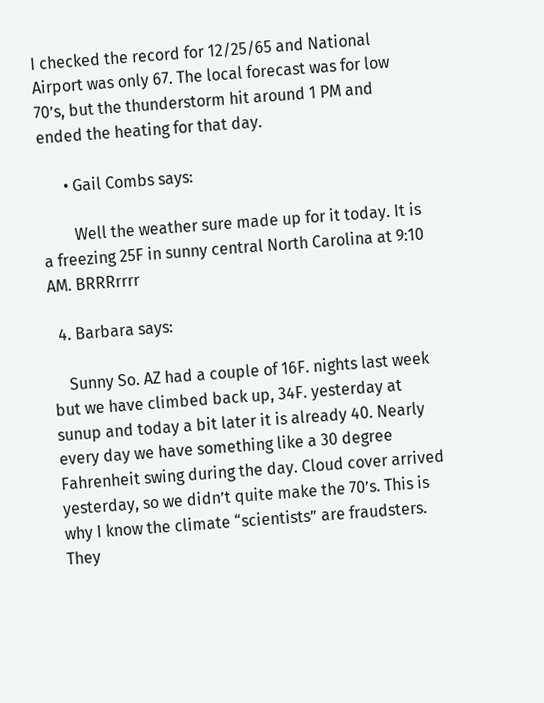I checked the record for 12/25/65 and National Airport was only 67. The local forecast was for low 70’s, but the thunderstorm hit around 1 PM and ended the heating for that day.

      • Gail Combs says:

        Well the weather sure made up for it today. It is a freezing 25F in sunny central North Carolina at 9:10 AM. BRRRrrrr

  4. Barbara says:

    Sunny So. AZ had a couple of 16F. nights last week but we have climbed back up, 34F. yesterday at sunup and today a bit later it is already 40. Nearly every day we have something like a 30 degree Fahrenheit swing during the day. Cloud cover arrived yesterday, so we didn’t quite make the 70’s. This is why I know the climate “scientists” are fraudsters. They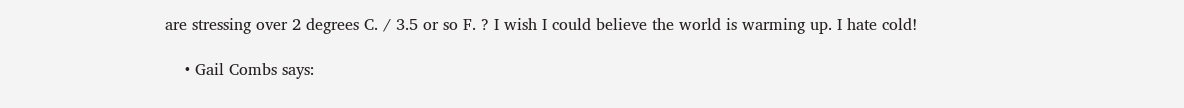are stressing over 2 degrees C. / 3.5 or so F. ? I wish I could believe the world is warming up. I hate cold!

    • Gail Combs says: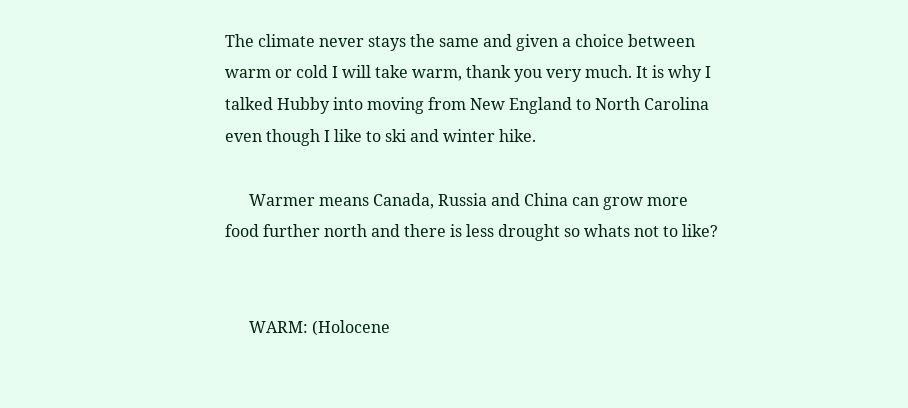The climate never stays the same and given a choice between warm or cold I will take warm, thank you very much. It is why I talked Hubby into moving from New England to North Carolina even though I like to ski and winter hike.

      Warmer means Canada, Russia and China can grow more food further north and there is less drought so whats not to like?


      WARM: (Holocene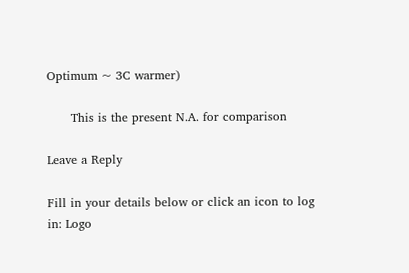Optimum ~ 3C warmer)

      This is the present N.A. for comparison

Leave a Reply

Fill in your details below or click an icon to log in: Logo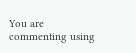You are commenting using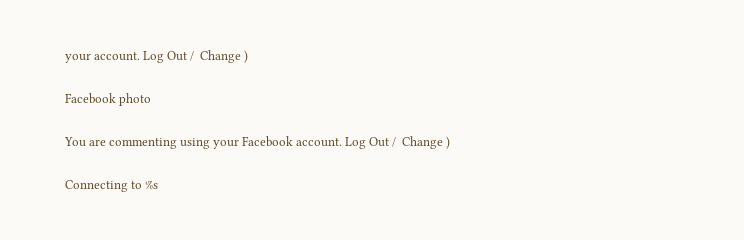your account. Log Out /  Change )

Facebook photo

You are commenting using your Facebook account. Log Out /  Change )

Connecting to %s